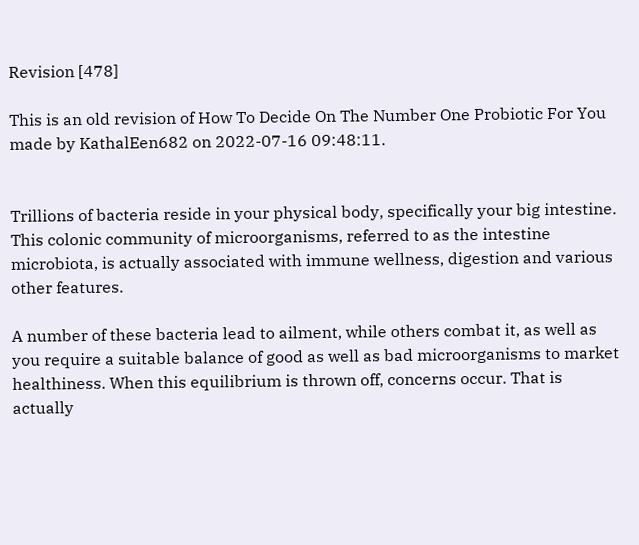Revision [478]

This is an old revision of How To Decide On The Number One Probiotic For You made by KathalEen682 on 2022-07-16 09:48:11.


Trillions of bacteria reside in your physical body, specifically your big intestine. This colonic community of microorganisms, referred to as the intestine microbiota, is actually associated with immune wellness, digestion and various other features.

A number of these bacteria lead to ailment, while others combat it, as well as you require a suitable balance of good as well as bad microorganisms to market healthiness. When this equilibrium is thrown off, concerns occur. That is actually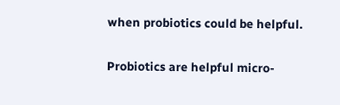when probiotics could be helpful.

Probiotics are helpful micro-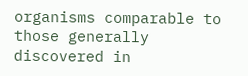organisms comparable to those generally discovered in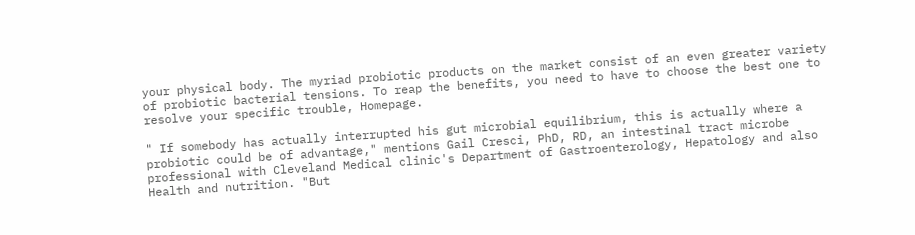your physical body. The myriad probiotic products on the market consist of an even greater variety of probiotic bacterial tensions. To reap the benefits, you need to have to choose the best one to resolve your specific trouble, Homepage.

" If somebody has actually interrupted his gut microbial equilibrium, this is actually where a probiotic could be of advantage," mentions Gail Cresci, PhD, RD, an intestinal tract microbe professional with Cleveland Medical clinic's Department of Gastroenterology, Hepatology and also Health and nutrition. "But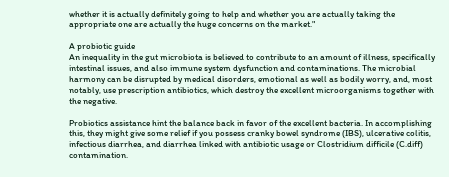whether it is actually definitely going to help and whether you are actually taking the appropriate one are actually the huge concerns on the market."

A probiotic guide
An inequality in the gut microbiota is believed to contribute to an amount of illness, specifically intestinal issues, and also immune system dysfunction and contaminations. The microbial harmony can be disrupted by medical disorders, emotional as well as bodily worry, and, most notably, use prescription antibiotics, which destroy the excellent microorganisms together with the negative.

Probiotics assistance hint the balance back in favor of the excellent bacteria. In accomplishing this, they might give some relief if you possess cranky bowel syndrome (IBS), ulcerative colitis, infectious diarrhea, and diarrhea linked with antibiotic usage or Clostridium difficile (C.diff) contamination.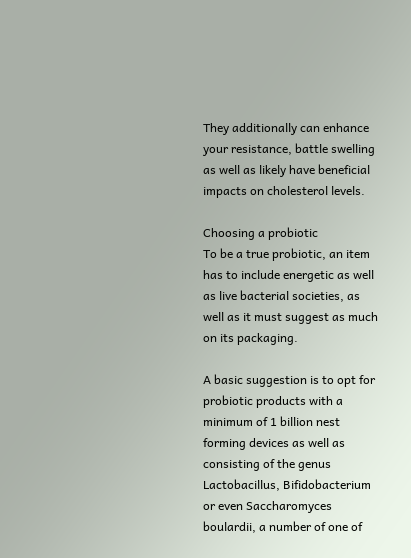They additionally can enhance your resistance, battle swelling as well as likely have beneficial impacts on cholesterol levels.

Choosing a probiotic
To be a true probiotic, an item has to include energetic as well as live bacterial societies, as well as it must suggest as much on its packaging.

A basic suggestion is to opt for probiotic products with a minimum of 1 billion nest forming devices as well as consisting of the genus Lactobacillus, Bifidobacterium or even Saccharomyces boulardii, a number of one of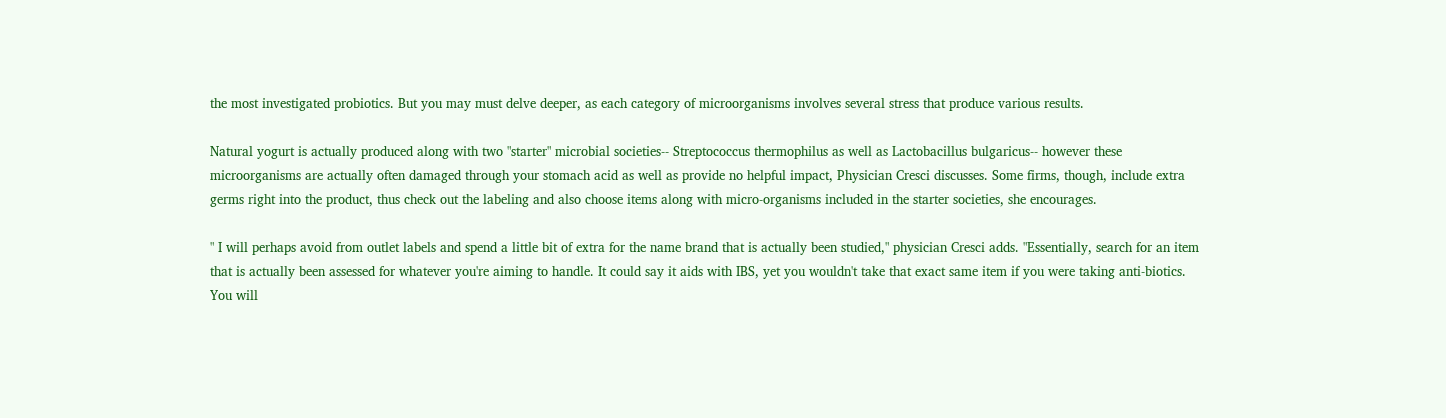the most investigated probiotics. But you may must delve deeper, as each category of microorganisms involves several stress that produce various results.

Natural yogurt is actually produced along with two "starter" microbial societies-- Streptococcus thermophilus as well as Lactobacillus bulgaricus-- however these microorganisms are actually often damaged through your stomach acid as well as provide no helpful impact, Physician Cresci discusses. Some firms, though, include extra germs right into the product, thus check out the labeling and also choose items along with micro-organisms included in the starter societies, she encourages.

" I will perhaps avoid from outlet labels and spend a little bit of extra for the name brand that is actually been studied," physician Cresci adds. "Essentially, search for an item that is actually been assessed for whatever you're aiming to handle. It could say it aids with IBS, yet you wouldn't take that exact same item if you were taking anti-biotics. You will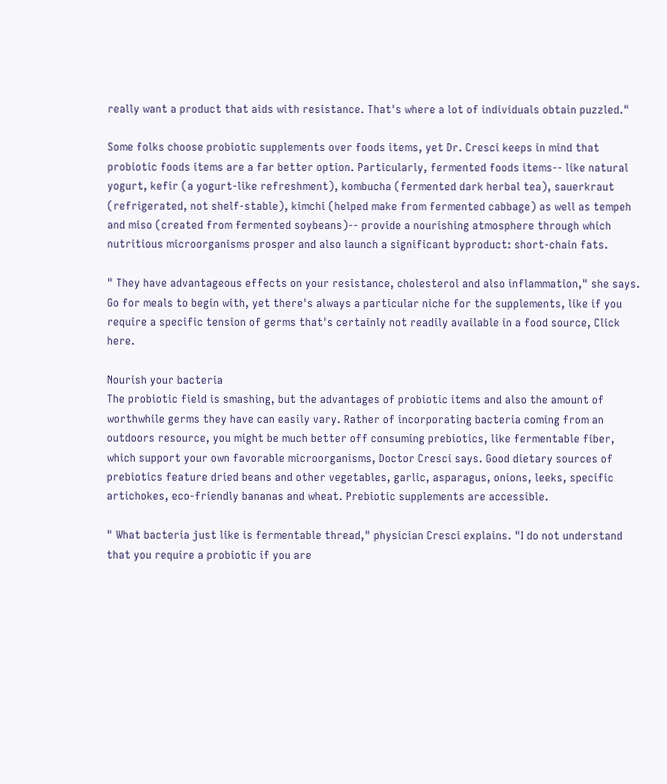really want a product that aids with resistance. That's where a lot of individuals obtain puzzled."

Some folks choose probiotic supplements over foods items, yet Dr. Cresci keeps in mind that probiotic foods items are a far better option. Particularly, fermented foods items-- like natural yogurt, kefir (a yogurt-like refreshment), kombucha (fermented dark herbal tea), sauerkraut (refrigerated, not shelf-stable), kimchi (helped make from fermented cabbage) as well as tempeh and miso (created from fermented soybeans)-- provide a nourishing atmosphere through which nutritious microorganisms prosper and also launch a significant byproduct: short-chain fats.

" They have advantageous effects on your resistance, cholesterol and also inflammation," she says. Go for meals to begin with, yet there's always a particular niche for the supplements, like if you require a specific tension of germs that's certainly not readily available in a food source, Click here.

Nourish your bacteria
The probiotic field is smashing, but the advantages of probiotic items and also the amount of worthwhile germs they have can easily vary. Rather of incorporating bacteria coming from an outdoors resource, you might be much better off consuming prebiotics, like fermentable fiber, which support your own favorable microorganisms, Doctor Cresci says. Good dietary sources of prebiotics feature dried beans and other vegetables, garlic, asparagus, onions, leeks, specific artichokes, eco-friendly bananas and wheat. Prebiotic supplements are accessible.

" What bacteria just like is fermentable thread," physician Cresci explains. "I do not understand that you require a probiotic if you are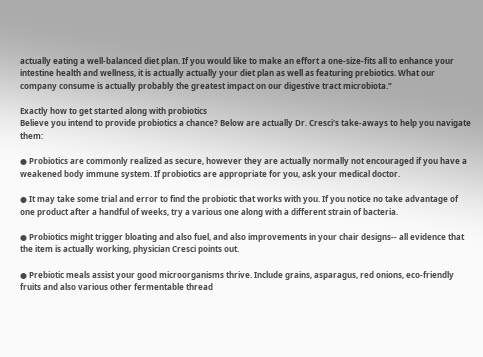actually eating a well-balanced diet plan. If you would like to make an effort a one-size-fits all to enhance your intestine health and wellness, it is actually actually your diet plan as well as featuring prebiotics. What our company consume is actually probably the greatest impact on our digestive tract microbiota."

Exactly how to get started along with probiotics
Believe you intend to provide probiotics a chance? Below are actually Dr. Cresci's take-aways to help you navigate them:

● Probiotics are commonly realized as secure, however they are actually normally not encouraged if you have a weakened body immune system. If probiotics are appropriate for you, ask your medical doctor.

● It may take some trial and error to find the probiotic that works with you. If you notice no take advantage of one product after a handful of weeks, try a various one along with a different strain of bacteria.

● Probiotics might trigger bloating and also fuel, and also improvements in your chair designs-- all evidence that the item is actually working, physician Cresci points out.

● Prebiotic meals assist your good microorganisms thrive. Include grains, asparagus, red onions, eco-friendly fruits and also various other fermentable thread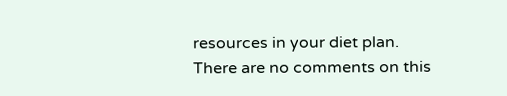resources in your diet plan.
There are no comments on this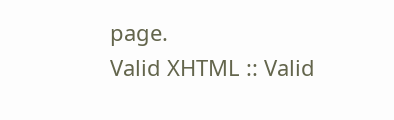page.
Valid XHTML :: Valid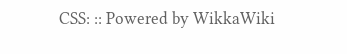CSS: :: Powered by WikkaWiki